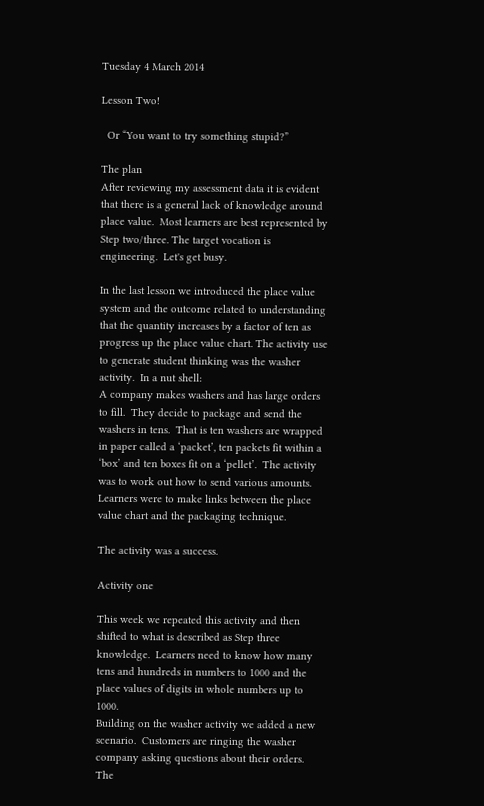Tuesday 4 March 2014

Lesson Two!

  Or “You want to try something stupid?”

The plan
After reviewing my assessment data it is evident that there is a general lack of knowledge around place value.  Most learners are best represented by Step two/three. The target vocation is engineering.  Let's get busy.

In the last lesson we introduced the place value system and the outcome related to understanding that the quantity increases by a factor of ten as progress up the place value chart. The activity use to generate student thinking was the washer activity.  In a nut shell:
A company makes washers and has large orders to fill.  They decide to package and send the washers in tens.  That is ten washers are wrapped in paper called a ‘packet’, ten packets fit within a ‘box’ and ten boxes fit on a ‘pellet’.  The activity was to work out how to send various amounts.  Learners were to make links between the place value chart and the packaging technique.

The activity was a success.

Activity one

This week we repeated this activity and then shifted to what is described as Step three knowledge.  Learners need to know how many tens and hundreds in numbers to 1000 and the place values of digits in whole numbers up to 1000.
Building on the washer activity we added a new scenario.  Customers are ringing the washer company asking questions about their orders.  The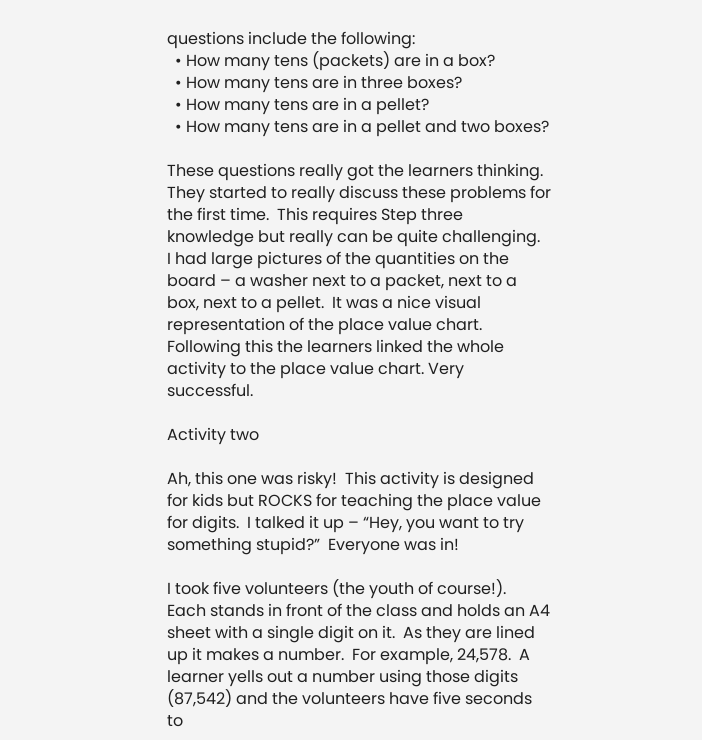questions include the following:
  • How many tens (packets) are in a box?
  • How many tens are in three boxes?
  • How many tens are in a pellet?
  • How many tens are in a pellet and two boxes?

These questions really got the learners thinking.  They started to really discuss these problems for the first time.  This requires Step three knowledge but really can be quite challenging.  I had large pictures of the quantities on the board – a washer next to a packet, next to a box, next to a pellet.  It was a nice visual representation of the place value chart.
Following this the learners linked the whole activity to the place value chart. Very successful.

Activity two

Ah, this one was risky!  This activity is designed for kids but ROCKS for teaching the place value for digits.  I talked it up – “Hey, you want to try something stupid?”  Everyone was in!

I took five volunteers (the youth of course!).  Each stands in front of the class and holds an A4 sheet with a single digit on it.  As they are lined up it makes a number.  For example, 24,578.  A learner yells out a number using those digits (87,542) and the volunteers have five seconds to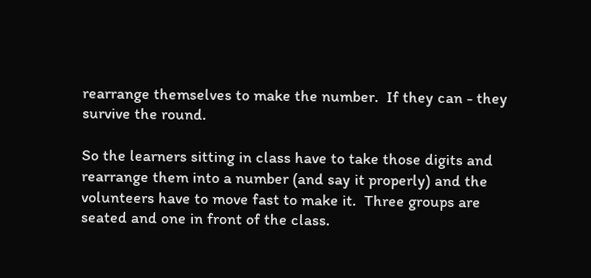rearrange themselves to make the number.  If they can - they survive the round.

So the learners sitting in class have to take those digits and rearrange them into a number (and say it properly) and the volunteers have to move fast to make it.  Three groups are seated and one in front of the class.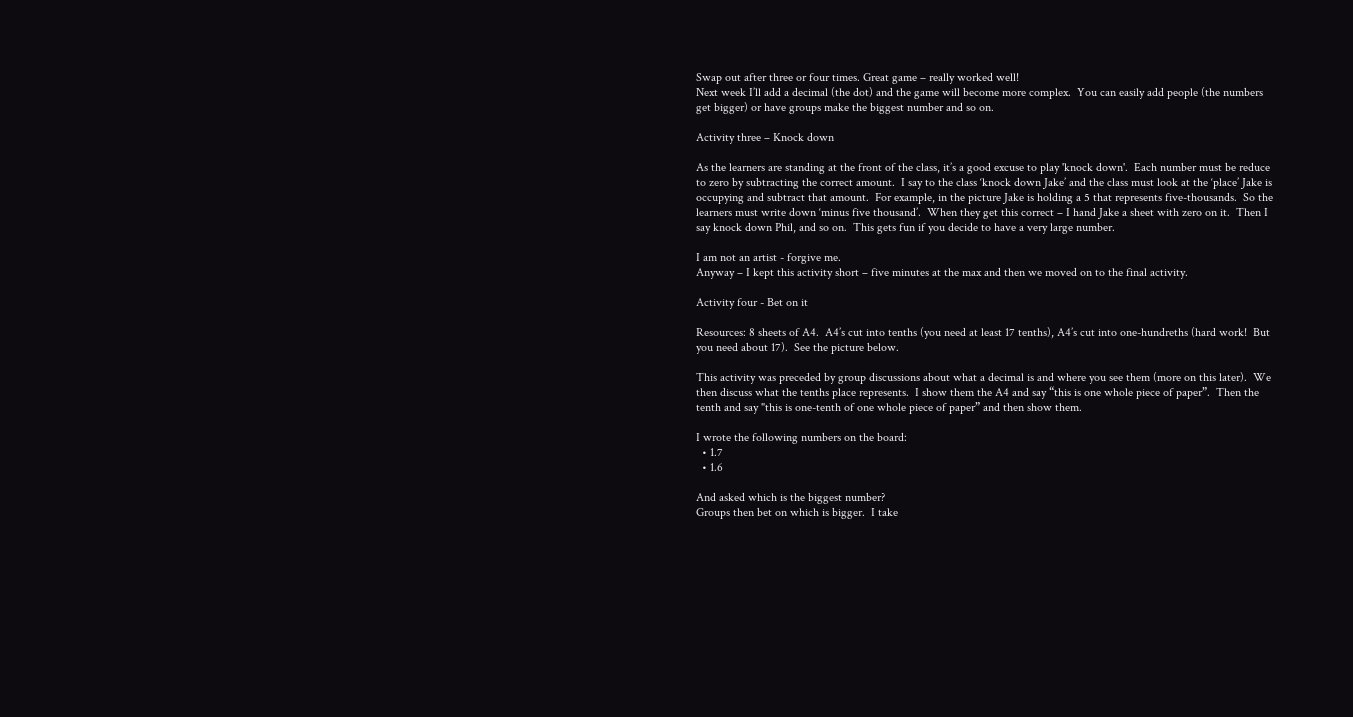Swap out after three or four times. Great game – really worked well!
Next week I’ll add a decimal (the dot) and the game will become more complex.  You can easily add people (the numbers get bigger) or have groups make the biggest number and so on.

Activity three – Knock down

As the learners are standing at the front of the class, it’s a good excuse to play 'knock down'.  Each number must be reduce to zero by subtracting the correct amount.  I say to the class ‘knock down Jake’ and the class must look at the ‘place’ Jake is occupying and subtract that amount.  For example, in the picture Jake is holding a 5 that represents five-thousands.  So the learners must write down ‘minus five thousand’.  When they get this correct – I hand Jake a sheet with zero on it.  Then I say knock down Phil, and so on.  This gets fun if you decide to have a very large number.

I am not an artist - forgive me.
Anyway – I kept this activity short – five minutes at the max and then we moved on to the final activity.

Activity four - Bet on it

Resources: 8 sheets of A4.  A4’s cut into tenths (you need at least 17 tenths), A4’s cut into one-hundreths (hard work!  But you need about 17).  See the picture below.

This activity was preceded by group discussions about what a decimal is and where you see them (more on this later).  We then discuss what the tenths place represents.  I show them the A4 and say “this is one whole piece of paper”.  Then the tenth and say "this is one-tenth of one whole piece of paper” and then show them.

I wrote the following numbers on the board:
  • 1.7
  • 1.6

And asked which is the biggest number?
Groups then bet on which is bigger.  I take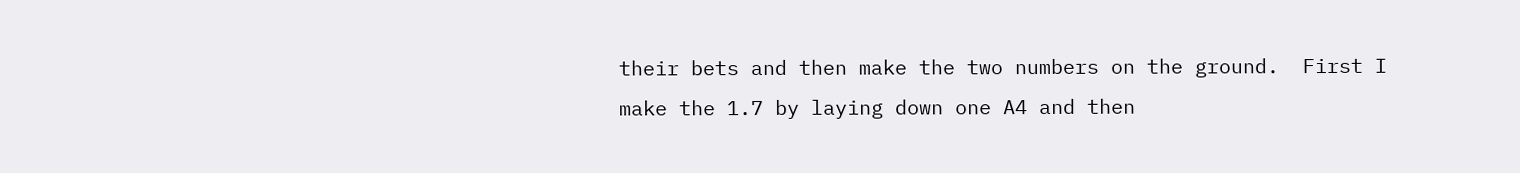their bets and then make the two numbers on the ground.  First I make the 1.7 by laying down one A4 and then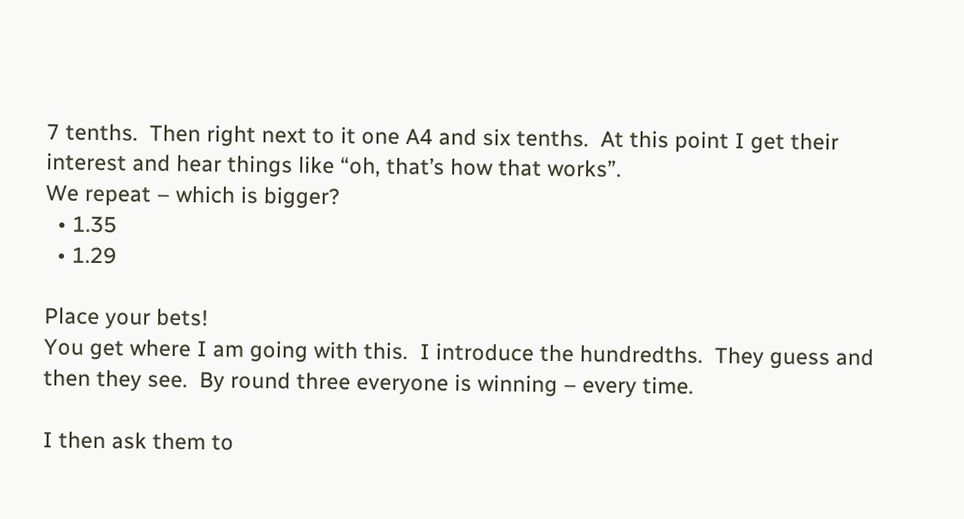7 tenths.  Then right next to it one A4 and six tenths.  At this point I get their interest and hear things like “oh, that’s how that works”.
We repeat – which is bigger?
  • 1.35
  • 1.29

Place your bets!
You get where I am going with this.  I introduce the hundredths.  They guess and then they see.  By round three everyone is winning – every time.

I then ask them to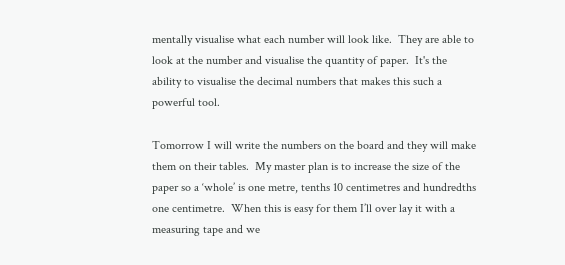mentally visualise what each number will look like.  They are able to look at the number and visualise the quantity of paper.  It's the ability to visualise the decimal numbers that makes this such a powerful tool.

Tomorrow I will write the numbers on the board and they will make them on their tables.  My master plan is to increase the size of the paper so a ‘whole’ is one metre, tenths 10 centimetres and hundredths one centimetre.  When this is easy for them I’ll over lay it with a measuring tape and we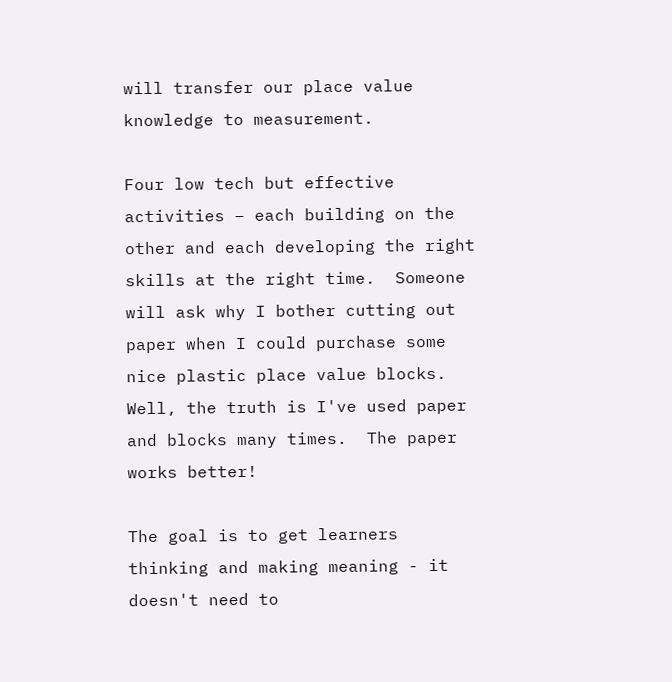will transfer our place value knowledge to measurement.

Four low tech but effective activities – each building on the other and each developing the right skills at the right time.  Someone will ask why I bother cutting out paper when I could purchase some nice plastic place value blocks.  Well, the truth is I've used paper and blocks many times.  The paper works better!

The goal is to get learners thinking and making meaning - it doesn't need to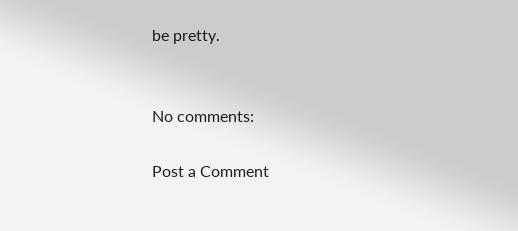be pretty.


No comments:

Post a Comment